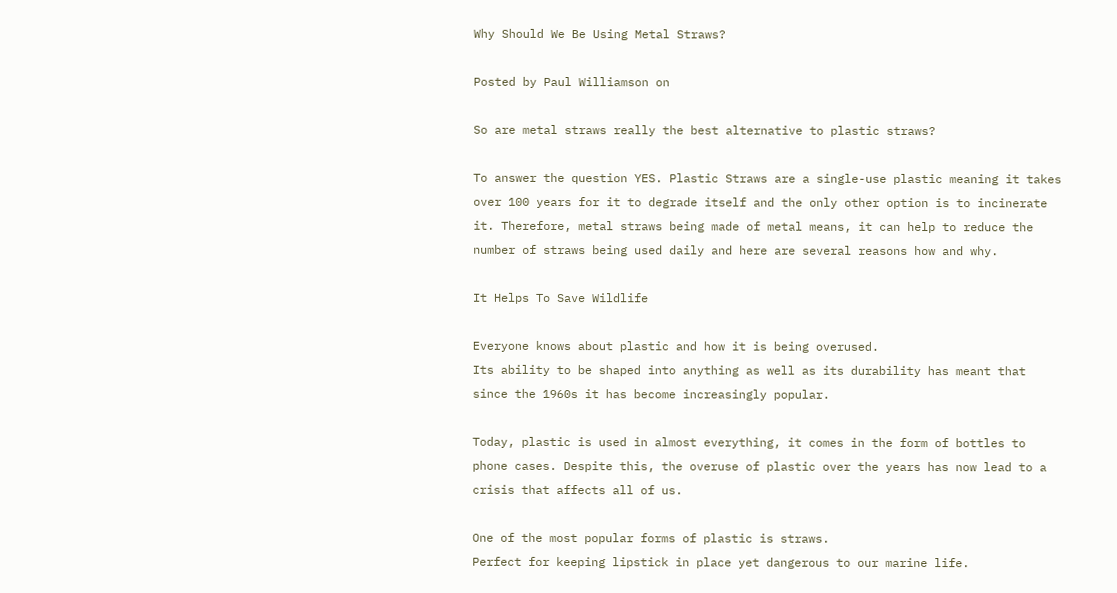Why Should We Be Using Metal Straws?

Posted by Paul Williamson on

So are metal straws really the best alternative to plastic straws?

To answer the question YES. Plastic Straws are a single-use plastic meaning it takes over 100 years for it to degrade itself and the only other option is to incinerate it. Therefore, metal straws being made of metal means, it can help to reduce the number of straws being used daily and here are several reasons how and why.

It Helps To Save Wildlife

Everyone knows about plastic and how it is being overused.
Its ability to be shaped into anything as well as its durability has meant that since the 1960s it has become increasingly popular.

Today, plastic is used in almost everything, it comes in the form of bottles to phone cases. Despite this, the overuse of plastic over the years has now lead to a crisis that affects all of us.

One of the most popular forms of plastic is straws.
Perfect for keeping lipstick in place yet dangerous to our marine life.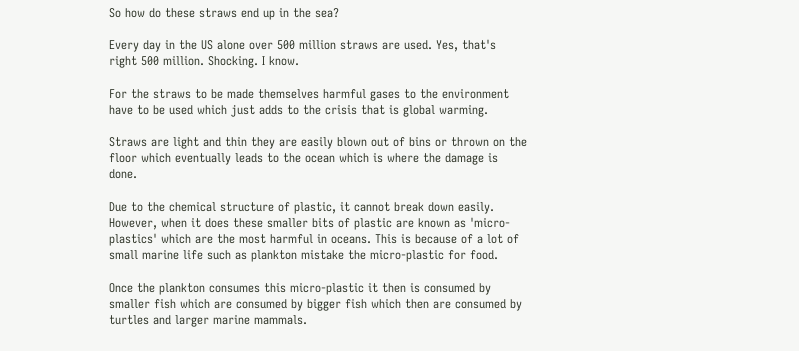So how do these straws end up in the sea?

Every day in the US alone over 500 million straws are used. Yes, that's right 500 million. Shocking. I know.

For the straws to be made themselves harmful gases to the environment have to be used which just adds to the crisis that is global warming.

Straws are light and thin they are easily blown out of bins or thrown on the floor which eventually leads to the ocean which is where the damage is done.

Due to the chemical structure of plastic, it cannot break down easily. However, when it does these smaller bits of plastic are known as 'micro-plastics' which are the most harmful in oceans. This is because of a lot of small marine life such as plankton mistake the micro-plastic for food.

Once the plankton consumes this micro-plastic it then is consumed by smaller fish which are consumed by bigger fish which then are consumed by turtles and larger marine mammals.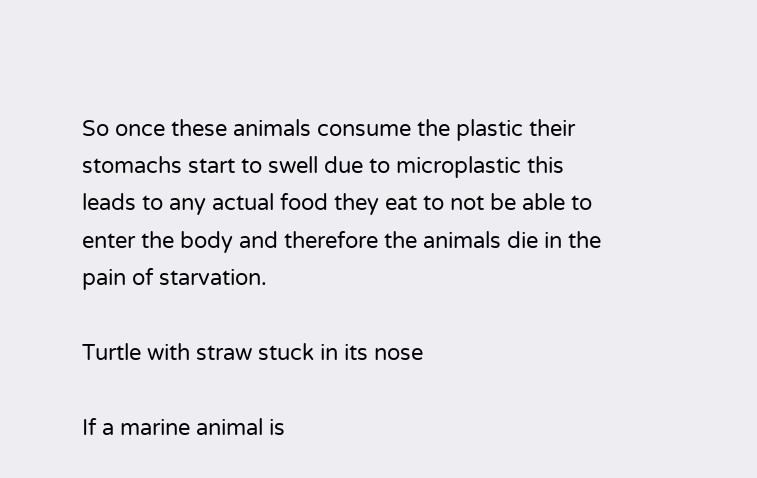So once these animals consume the plastic their stomachs start to swell due to microplastic this leads to any actual food they eat to not be able to enter the body and therefore the animals die in the pain of starvation.

Turtle with straw stuck in its nose

If a marine animal is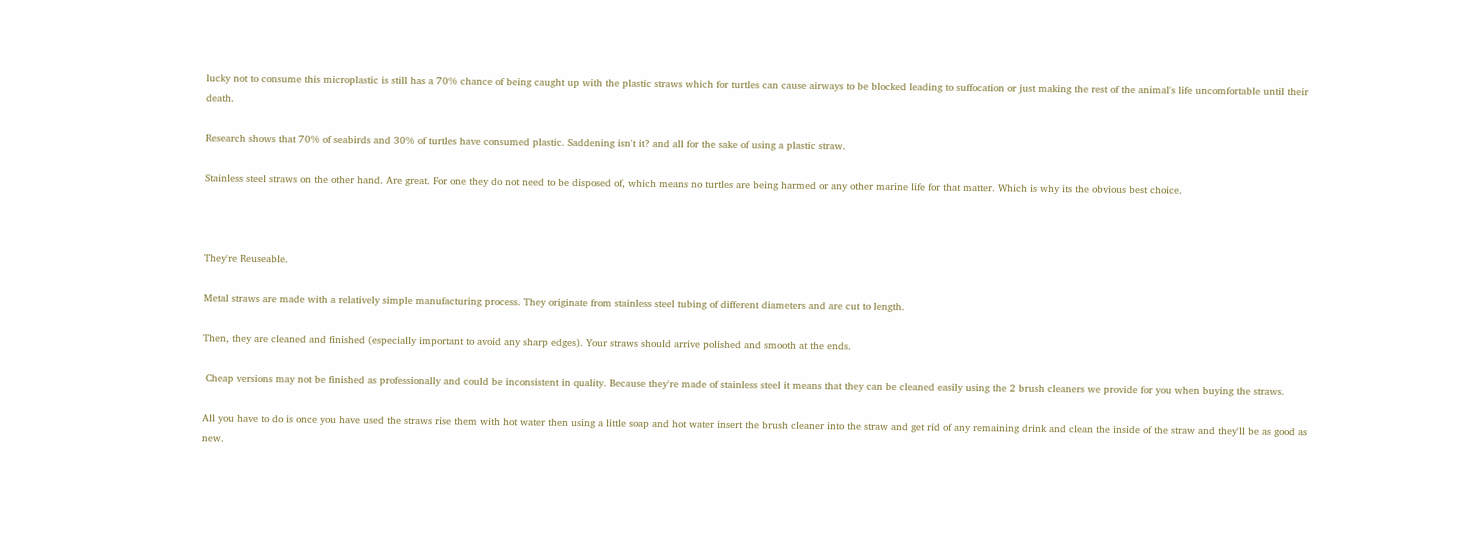lucky not to consume this microplastic is still has a 70% chance of being caught up with the plastic straws which for turtles can cause airways to be blocked leading to suffocation or just making the rest of the animal's life uncomfortable until their death.

Research shows that 70% of seabirds and 30% of turtles have consumed plastic. Saddening isn't it? and all for the sake of using a plastic straw.

Stainless steel straws on the other hand. Are great. For one they do not need to be disposed of, which means no turtles are being harmed or any other marine life for that matter. Which is why its the obvious best choice.



They're Reuseable.

Metal straws are made with a relatively simple manufacturing process. They originate from stainless steel tubing of different diameters and are cut to length.

Then, they are cleaned and finished (especially important to avoid any sharp edges). Your straws should arrive polished and smooth at the ends.

 Cheap versions may not be finished as professionally and could be inconsistent in quality. Because they're made of stainless steel it means that they can be cleaned easily using the 2 brush cleaners we provide for you when buying the straws.

All you have to do is once you have used the straws rise them with hot water then using a little soap and hot water insert the brush cleaner into the straw and get rid of any remaining drink and clean the inside of the straw and they'll be as good as new.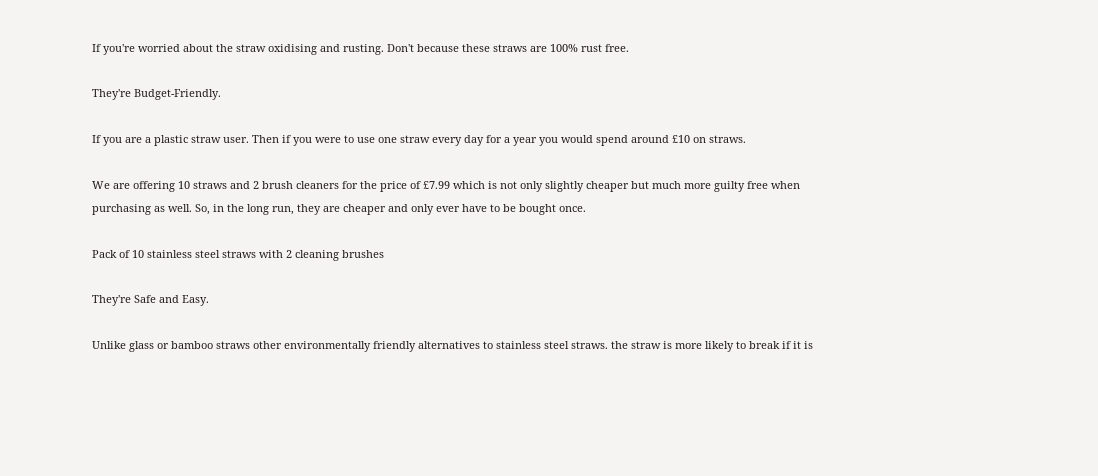If you're worried about the straw oxidising and rusting. Don't because these straws are 100% rust free.

They're Budget-Friendly.

If you are a plastic straw user. Then if you were to use one straw every day for a year you would spend around £10 on straws.

We are offering 10 straws and 2 brush cleaners for the price of £7.99 which is not only slightly cheaper but much more guilty free when purchasing as well. So, in the long run, they are cheaper and only ever have to be bought once.

Pack of 10 stainless steel straws with 2 cleaning brushes

They're Safe and Easy.

Unlike glass or bamboo straws other environmentally friendly alternatives to stainless steel straws. the straw is more likely to break if it is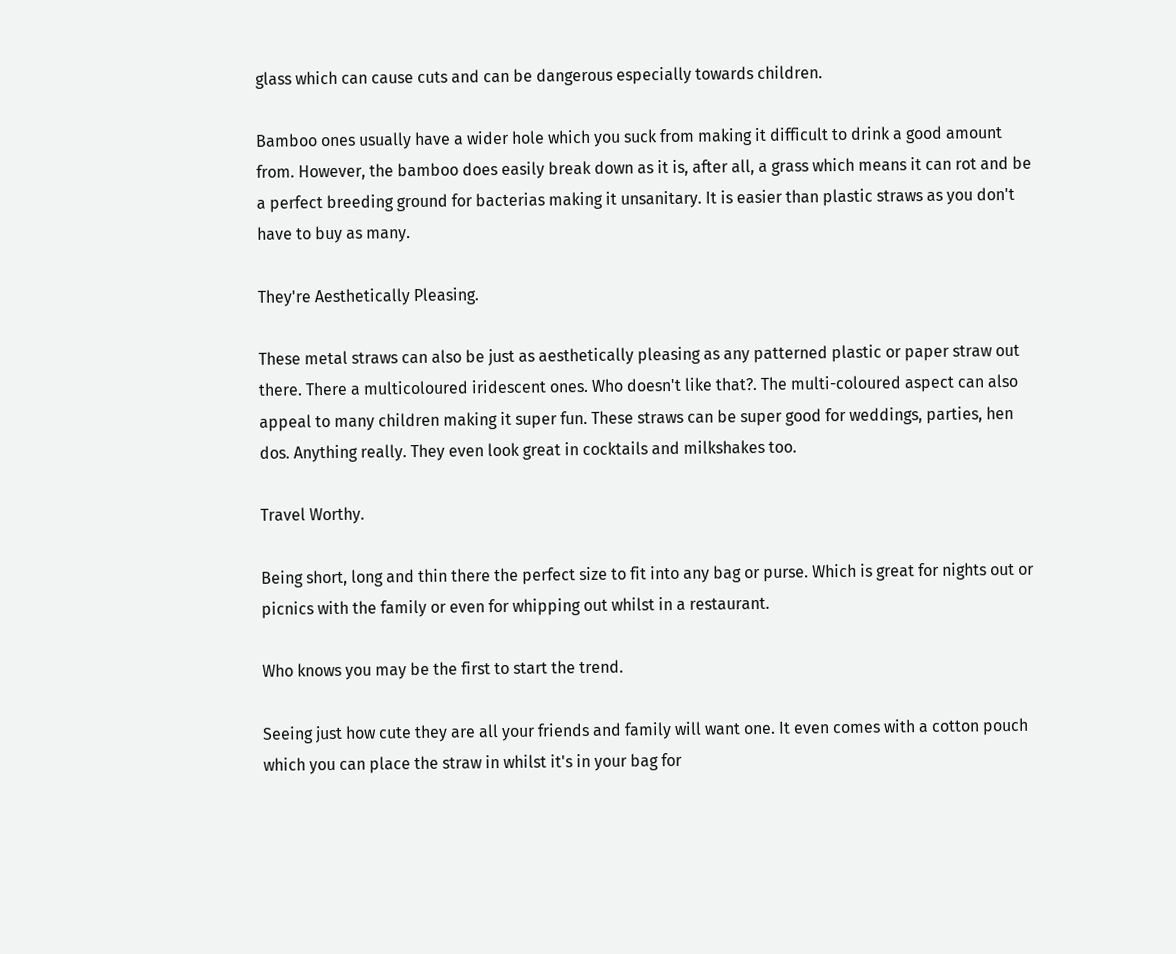glass which can cause cuts and can be dangerous especially towards children.

Bamboo ones usually have a wider hole which you suck from making it difficult to drink a good amount from. However, the bamboo does easily break down as it is, after all, a grass which means it can rot and be a perfect breeding ground for bacterias making it unsanitary. It is easier than plastic straws as you don't have to buy as many.

They're Aesthetically Pleasing.

These metal straws can also be just as aesthetically pleasing as any patterned plastic or paper straw out there. There a multicoloured iridescent ones. Who doesn't like that?. The multi-coloured aspect can also appeal to many children making it super fun. These straws can be super good for weddings, parties, hen dos. Anything really. They even look great in cocktails and milkshakes too.

Travel Worthy.

Being short, long and thin there the perfect size to fit into any bag or purse. Which is great for nights out or picnics with the family or even for whipping out whilst in a restaurant.

Who knows you may be the first to start the trend.

Seeing just how cute they are all your friends and family will want one. It even comes with a cotton pouch which you can place the straw in whilst it's in your bag for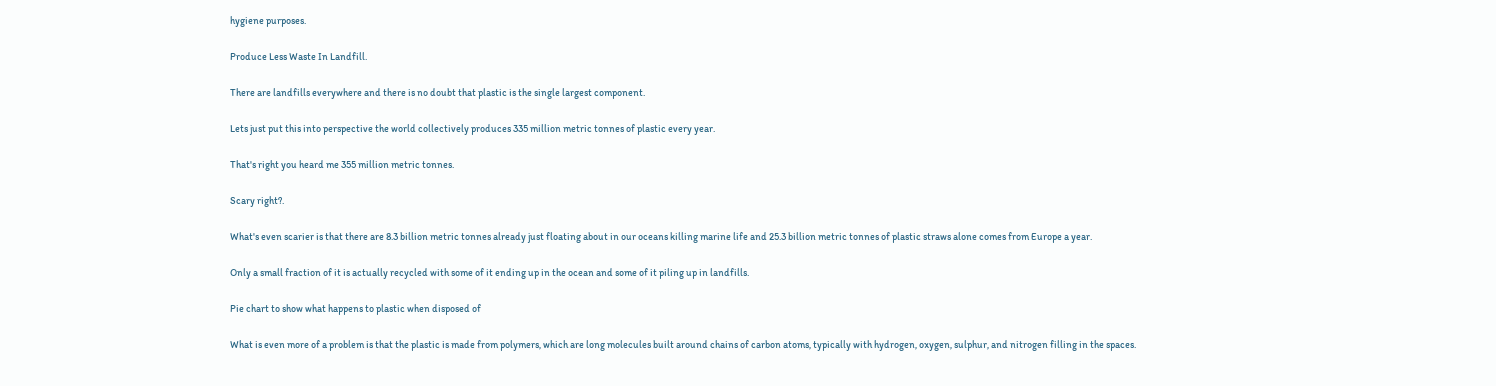hygiene purposes.

Produce Less Waste In Landfill.

There are landfills everywhere and there is no doubt that plastic is the single largest component.

Lets just put this into perspective the world collectively produces 335 million metric tonnes of plastic every year.

That's right you heard me 355 million metric tonnes.

Scary right?.

What's even scarier is that there are 8.3 billion metric tonnes already just floating about in our oceans killing marine life and 25.3 billion metric tonnes of plastic straws alone comes from Europe a year.

Only a small fraction of it is actually recycled with some of it ending up in the ocean and some of it piling up in landfills.

Pie chart to show what happens to plastic when disposed of

What is even more of a problem is that the plastic is made from polymers, which are long molecules built around chains of carbon atoms, typically with hydrogen, oxygen, sulphur, and nitrogen filling in the spaces.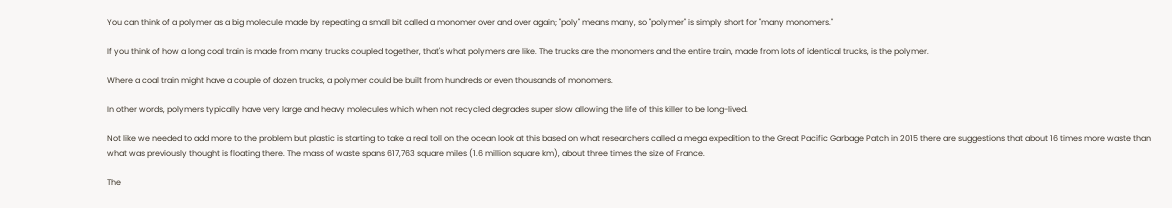You can think of a polymer as a big molecule made by repeating a small bit called a monomer over and over again; "poly" means many, so "polymer" is simply short for "many monomers."

If you think of how a long coal train is made from many trucks coupled together, that's what polymers are like. The trucks are the monomers and the entire train, made from lots of identical trucks, is the polymer.

Where a coal train might have a couple of dozen trucks, a polymer could be built from hundreds or even thousands of monomers.

In other words, polymers typically have very large and heavy molecules which when not recycled degrades super slow allowing the life of this killer to be long-lived.

Not like we needed to add more to the problem but plastic is starting to take a real toll on the ocean look at this based on what researchers called a mega expedition to the Great Pacific Garbage Patch in 2015 there are suggestions that about 16 times more waste than what was previously thought is floating there. The mass of waste spans 617,763 square miles (1.6 million square km), about three times the size of France.

The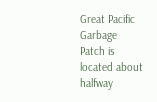Great Pacific Garbage Patch is located about halfway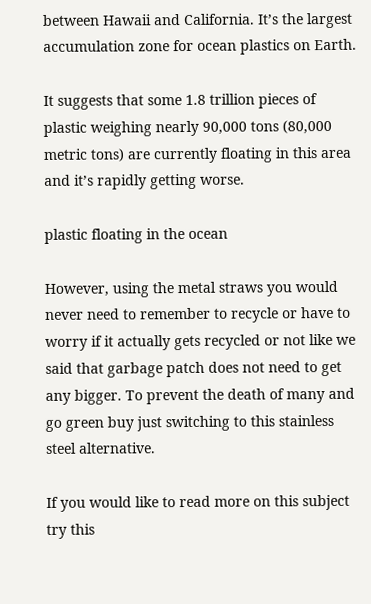between Hawaii and California. It’s the largest accumulation zone for ocean plastics on Earth.

It suggests that some 1.8 trillion pieces of plastic weighing nearly 90,000 tons (80,000 metric tons) are currently floating in this area and it’s rapidly getting worse.

plastic floating in the ocean

However, using the metal straws you would never need to remember to recycle or have to worry if it actually gets recycled or not like we said that garbage patch does not need to get any bigger. To prevent the death of many and go green buy just switching to this stainless steel alternative.

If you would like to read more on this subject try this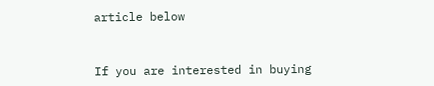article below


If you are interested in buying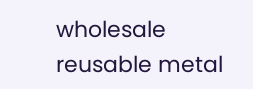wholesale reusable metal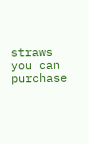straws you can purchase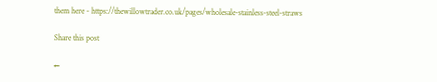them here - https://thewillowtrader.co.uk/pages/wholesale-stainless-steel-straws

Share this post

←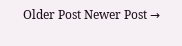Older Post Newer Post →